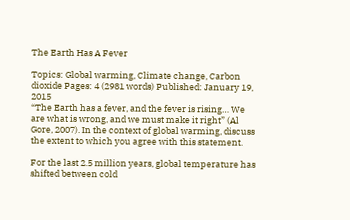The Earth Has A Fever

Topics: Global warming, Climate change, Carbon dioxide Pages: 4 (2981 words) Published: January 19, 2015
“The Earth has a fever, and the fever is rising… We are what is wrong, and we must make it right” (Al Gore, 2007). In the context of global warming, discuss the extent to which you agree with this statement.

For the last 2.5 million years, global temperature has shifted between cold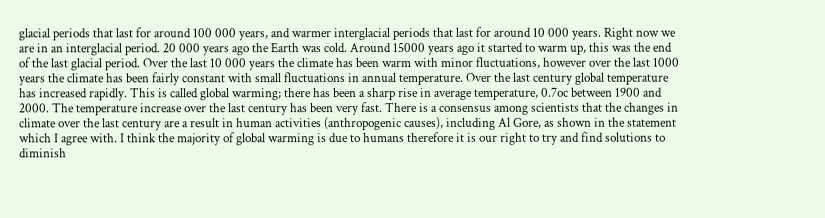glacial periods that last for around 100 000 years, and warmer interglacial periods that last for around 10 000 years. Right now we are in an interglacial period. 20 000 years ago the Earth was cold. Around 15000 years ago it started to warm up, this was the end of the last glacial period. Over the last 10 000 years the climate has been warm with minor fluctuations, however over the last 1000 years the climate has been fairly constant with small fluctuations in annual temperature. Over the last century global temperature has increased rapidly. This is called global warming; there has been a sharp rise in average temperature, 0.7oc between 1900 and 2000. The temperature increase over the last century has been very fast. There is a consensus among scientists that the changes in climate over the last century are a result in human activities (anthropogenic causes), including Al Gore, as shown in the statement which I agree with. I think the majority of global warming is due to humans therefore it is our right to try and find solutions to diminish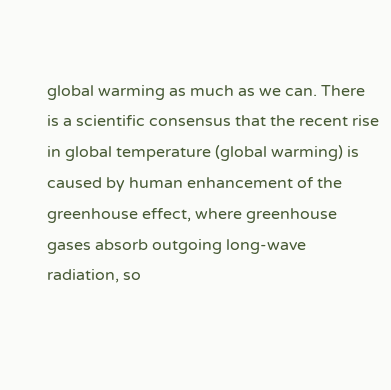global warming as much as we can. There is a scientific consensus that the recent rise in global temperature (global warming) is caused by human enhancement of the greenhouse effect, where greenhouse gases absorb outgoing long-wave radiation, so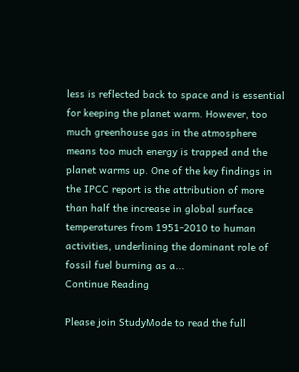less is reflected back to space and is essential for keeping the planet warm. However, too much greenhouse gas in the atmosphere means too much energy is trapped and the planet warms up. One of the key findings in the IPCC report is the attribution of more than half the increase in global surface temperatures from 1951-2010 to human activities, underlining the dominant role of fossil fuel burning as a...
Continue Reading

Please join StudyMode to read the full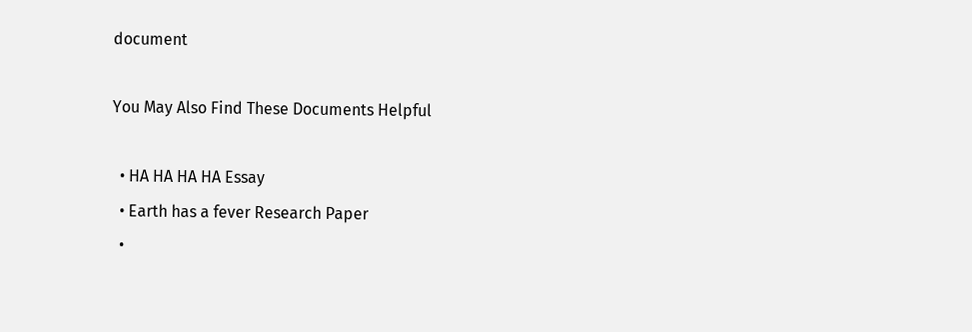document

You May Also Find These Documents Helpful

  • HA HA HA HA Essay
  • Earth has a fever Research Paper
  •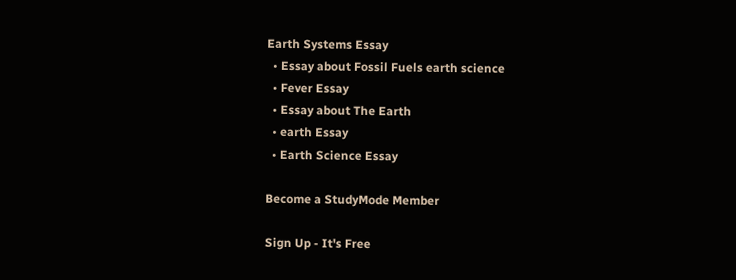Earth Systems Essay
  • Essay about Fossil Fuels earth science
  • Fever Essay
  • Essay about The Earth
  • earth Essay
  • Earth Science Essay

Become a StudyMode Member

Sign Up - It's Free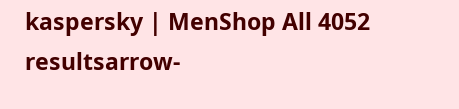kaspersky | MenShop All 4052 resultsarrow-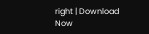right | Download Now